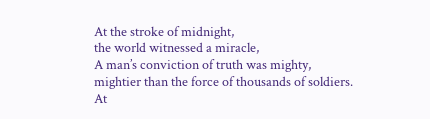At the stroke of midnight,
the world witnessed a miracle,
A man’s conviction of truth was mighty,
mightier than the force of thousands of soldiers.
At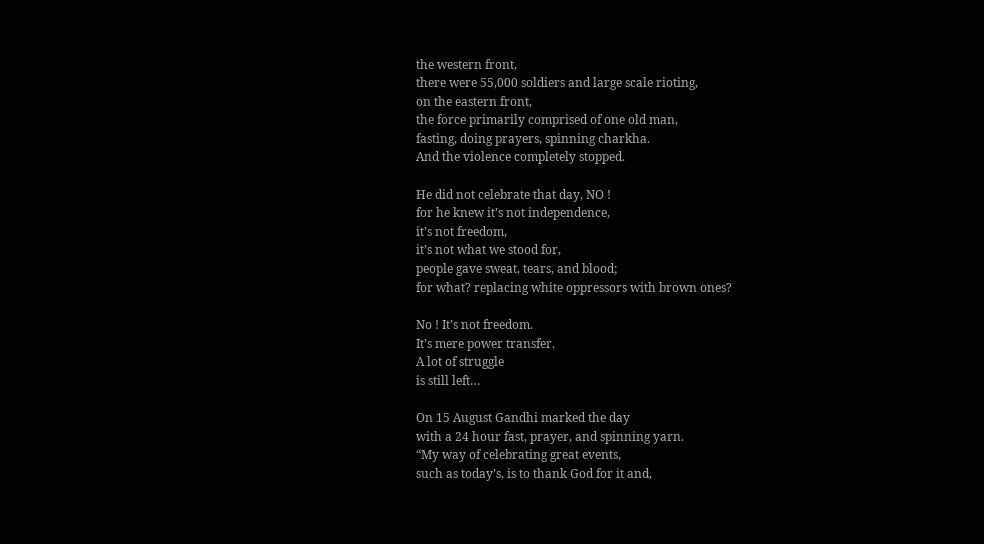the western front,
there were 55,000 soldiers and large scale rioting,
on the eastern front,
the force primarily comprised of one old man,
fasting, doing prayers, spinning charkha.
And the violence completely stopped.

He did not celebrate that day, NO !
for he knew it’s not independence,
it’s not freedom,
it’s not what we stood for,
people gave sweat, tears, and blood;
for what? replacing white oppressors with brown ones?

No ! It’s not freedom.
It’s mere power transfer.
A lot of struggle
is still left…

On 15 August Gandhi marked the day
with a 24 hour fast, prayer, and spinning yarn.
“My way of celebrating great events,
such as today’s, is to thank God for it and,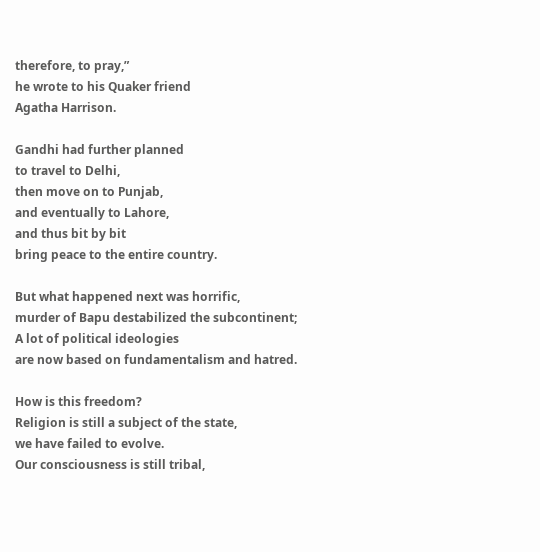therefore, to pray,”
he wrote to his Quaker friend
Agatha Harrison.

Gandhi had further planned
to travel to Delhi,
then move on to Punjab,
and eventually to Lahore,
and thus bit by bit
bring peace to the entire country.

But what happened next was horrific,
murder of Bapu destabilized the subcontinent;
A lot of political ideologies
are now based on fundamentalism and hatred.

How is this freedom?
Religion is still a subject of the state,
we have failed to evolve.
Our consciousness is still tribal,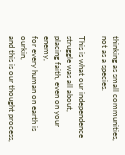thinking as small communities,
not as a species.

This is what our independence struggle was all about,
placing faith, even on your enemy,
for every human on earth is ourkin,
and this is our thought process,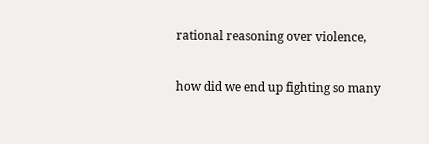rational reasoning over violence,

how did we end up fighting so many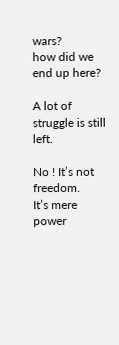wars?
how did we end up here?

A lot of struggle is still left.

No ! It’s not freedom.
It’s mere power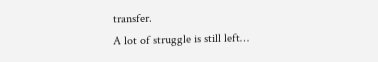transfer.
A lot of struggle is still left…